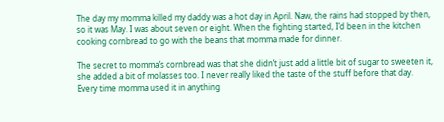The day my momma killed my daddy was a hot day in April. Naw, the rains had stopped by then, so it was May. I was about seven or eight. When the fighting started, I’d been in the kitchen cooking cornbread to go with the beans that momma made for dinner.

The secret to momma’s cornbread was that she didn’t just add a little bit of sugar to sweeten it, she added a bit of molasses too. I never really liked the taste of the stuff before that day. Every time momma used it in anything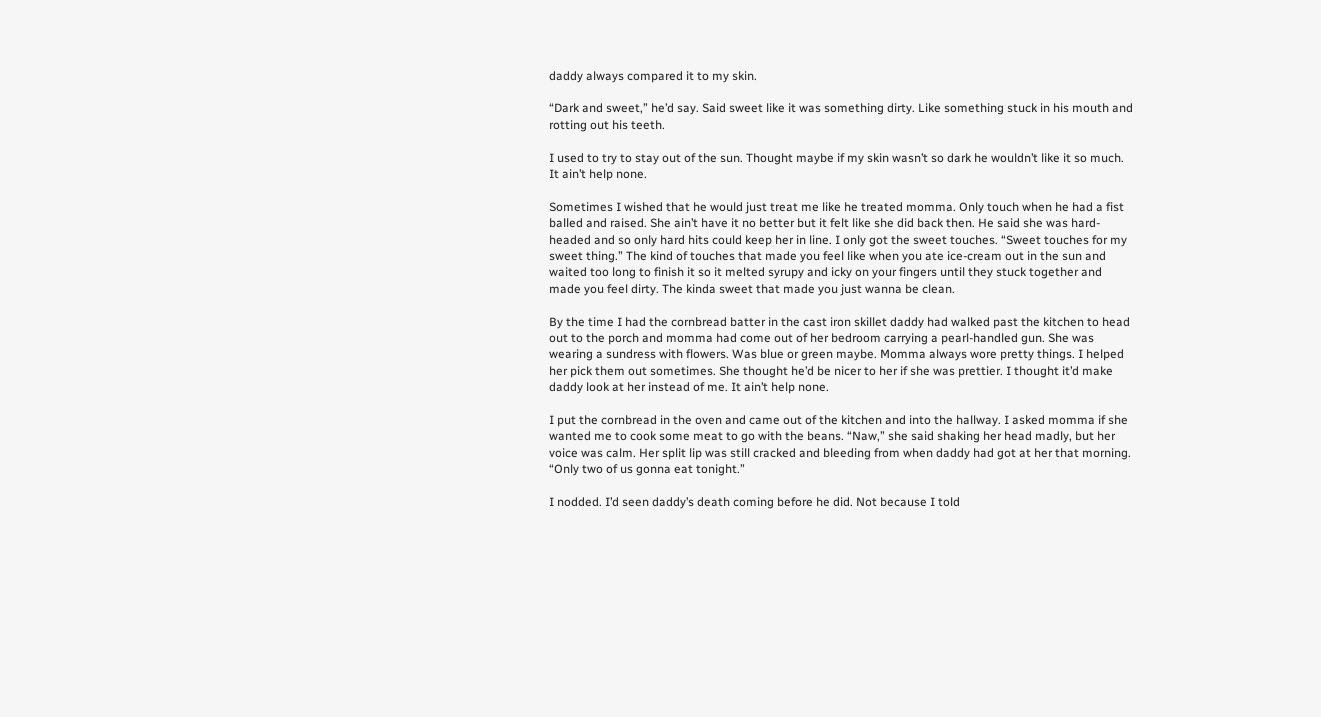daddy always compared it to my skin.

“Dark and sweet,” he’d say. Said sweet like it was something dirty. Like something stuck in his mouth and rotting out his teeth.

I used to try to stay out of the sun. Thought maybe if my skin wasn’t so dark he wouldn’t like it so much. It ain’t help none.

Sometimes I wished that he would just treat me like he treated momma. Only touch when he had a fist balled and raised. She ain’t have it no better but it felt like she did back then. He said she was hard-headed and so only hard hits could keep her in line. I only got the sweet touches. “Sweet touches for my sweet thing.” The kind of touches that made you feel like when you ate ice-cream out in the sun and waited too long to finish it so it melted syrupy and icky on your fingers until they stuck together and made you feel dirty. The kinda sweet that made you just wanna be clean.

By the time I had the cornbread batter in the cast iron skillet daddy had walked past the kitchen to head out to the porch and momma had come out of her bedroom carrying a pearl-handled gun. She was wearing a sundress with flowers. Was blue or green maybe. Momma always wore pretty things. I helped her pick them out sometimes. She thought he’d be nicer to her if she was prettier. I thought it’d make daddy look at her instead of me. It ain’t help none.

I put the cornbread in the oven and came out of the kitchen and into the hallway. I asked momma if she wanted me to cook some meat to go with the beans. “Naw,” she said shaking her head madly, but her voice was calm. Her split lip was still cracked and bleeding from when daddy had got at her that morning. “Only two of us gonna eat tonight.”

I nodded. I’d seen daddy’s death coming before he did. Not because I told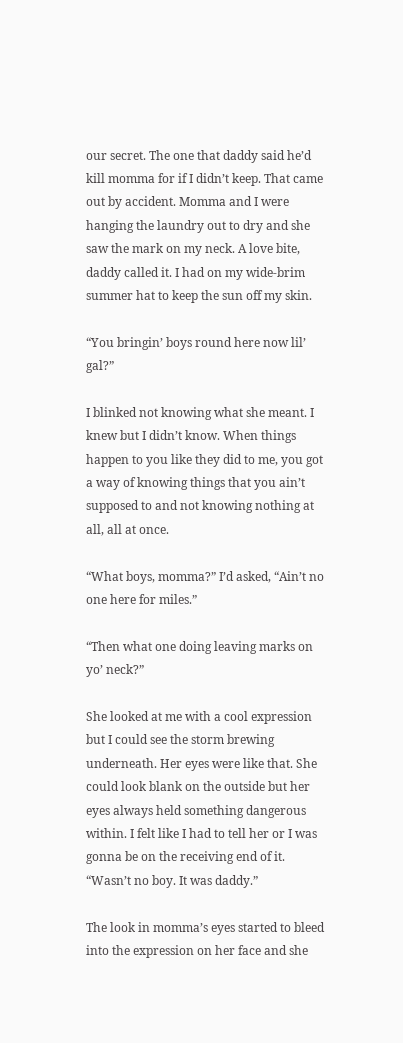our secret. The one that daddy said he’d kill momma for if I didn’t keep. That came out by accident. Momma and I were hanging the laundry out to dry and she saw the mark on my neck. A love bite, daddy called it. I had on my wide-brim summer hat to keep the sun off my skin.

“You bringin’ boys round here now lil’ gal?”

I blinked not knowing what she meant. I knew but I didn’t know. When things happen to you like they did to me, you got a way of knowing things that you ain’t supposed to and not knowing nothing at all, all at once.

“What boys, momma?” I’d asked, “Ain’t no one here for miles.”

“Then what one doing leaving marks on yo’ neck?”

She looked at me with a cool expression but I could see the storm brewing underneath. Her eyes were like that. She could look blank on the outside but her eyes always held something dangerous within. I felt like I had to tell her or I was gonna be on the receiving end of it. “Wasn’t no boy. It was daddy.”

The look in momma’s eyes started to bleed into the expression on her face and she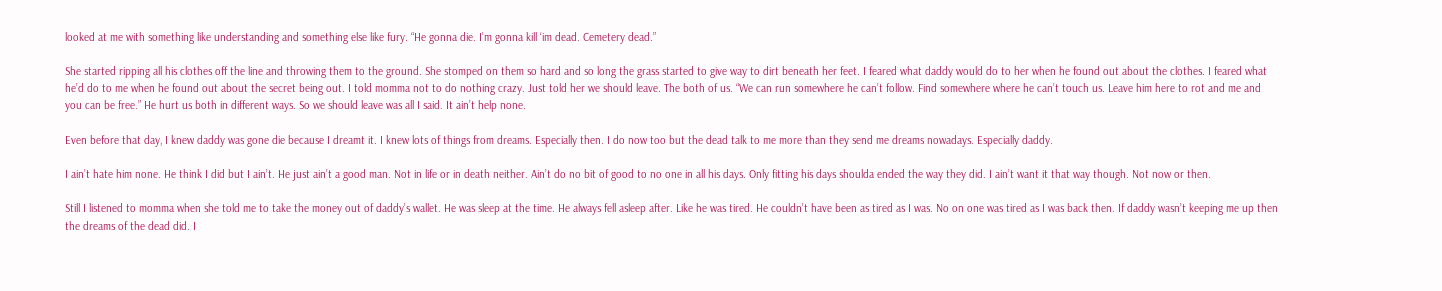looked at me with something like understanding and something else like fury. “He gonna die. I’m gonna kill ‘im dead. Cemetery dead.”

She started ripping all his clothes off the line and throwing them to the ground. She stomped on them so hard and so long the grass started to give way to dirt beneath her feet. I feared what daddy would do to her when he found out about the clothes. I feared what he’d do to me when he found out about the secret being out. I told momma not to do nothing crazy. Just told her we should leave. The both of us. “We can run somewhere he can’t follow. Find somewhere where he can’t touch us. Leave him here to rot and me and you can be free.” He hurt us both in different ways. So we should leave was all I said. It ain’t help none.

Even before that day, I knew daddy was gone die because I dreamt it. I knew lots of things from dreams. Especially then. I do now too but the dead talk to me more than they send me dreams nowadays. Especially daddy.

I ain’t hate him none. He think I did but I ain’t. He just ain’t a good man. Not in life or in death neither. Ain’t do no bit of good to no one in all his days. Only fitting his days shoulda ended the way they did. I ain’t want it that way though. Not now or then.

Still I listened to momma when she told me to take the money out of daddy’s wallet. He was sleep at the time. He always fell asleep after. Like he was tired. He couldn’t have been as tired as I was. No on one was tired as I was back then. If daddy wasn’t keeping me up then the dreams of the dead did. I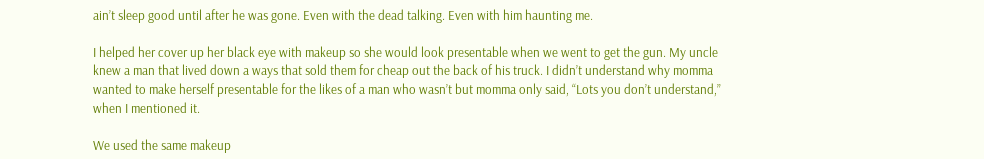ain’t sleep good until after he was gone. Even with the dead talking. Even with him haunting me.

I helped her cover up her black eye with makeup so she would look presentable when we went to get the gun. My uncle knew a man that lived down a ways that sold them for cheap out the back of his truck. I didn’t understand why momma wanted to make herself presentable for the likes of a man who wasn’t but momma only said, “Lots you don’t understand,” when I mentioned it.

We used the same makeup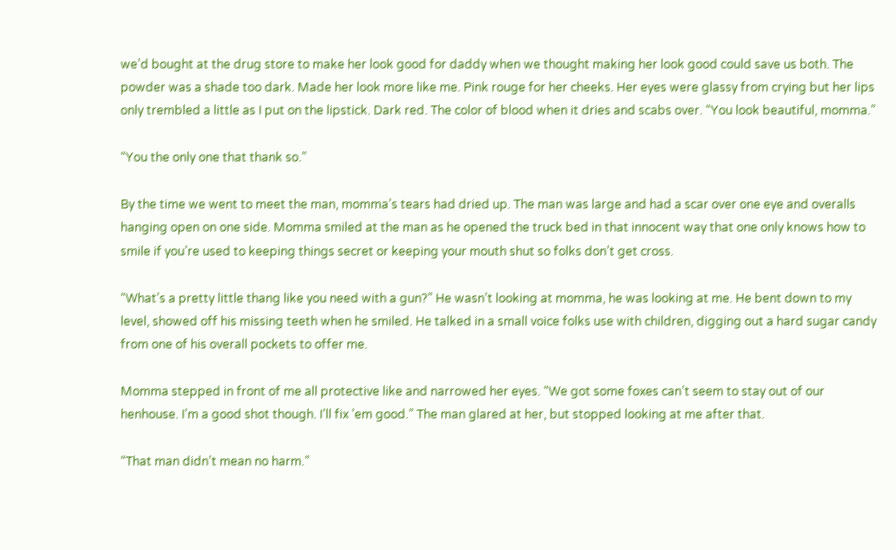we’d bought at the drug store to make her look good for daddy when we thought making her look good could save us both. The powder was a shade too dark. Made her look more like me. Pink rouge for her cheeks. Her eyes were glassy from crying but her lips only trembled a little as I put on the lipstick. Dark red. The color of blood when it dries and scabs over. “You look beautiful, momma.”

“You the only one that thank so.”

By the time we went to meet the man, momma’s tears had dried up. The man was large and had a scar over one eye and overalls hanging open on one side. Momma smiled at the man as he opened the truck bed in that innocent way that one only knows how to smile if you’re used to keeping things secret or keeping your mouth shut so folks don’t get cross.

“What’s a pretty little thang like you need with a gun?” He wasn’t looking at momma, he was looking at me. He bent down to my level, showed off his missing teeth when he smiled. He talked in a small voice folks use with children, digging out a hard sugar candy from one of his overall pockets to offer me.

Momma stepped in front of me all protective like and narrowed her eyes. “We got some foxes can’t seem to stay out of our henhouse. I’m a good shot though. I’ll fix ’em good.” The man glared at her, but stopped looking at me after that.

“That man didn’t mean no harm.”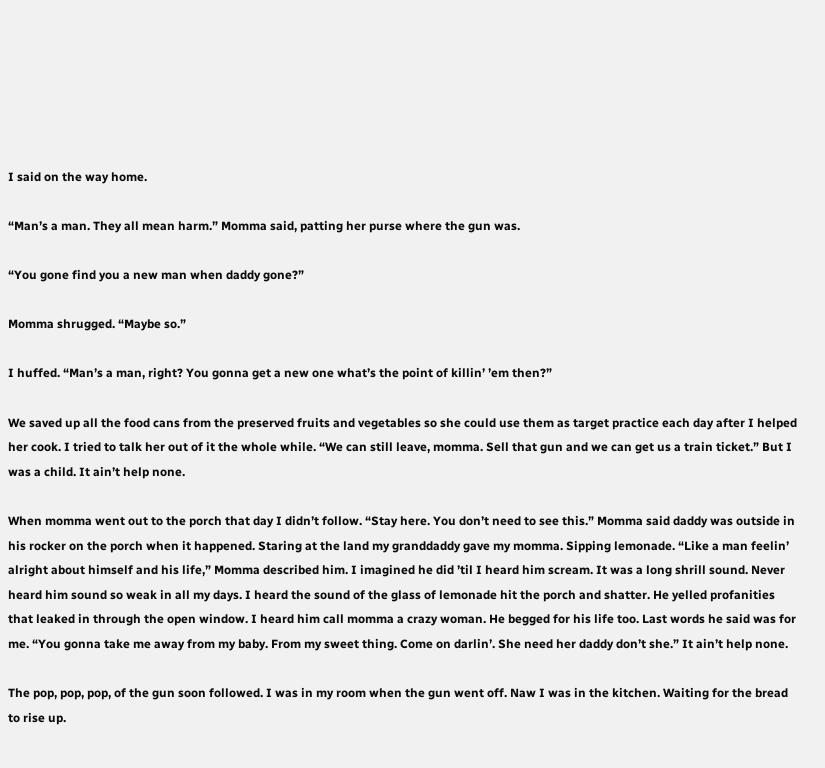I said on the way home.

“Man’s a man. They all mean harm.” Momma said, patting her purse where the gun was.

“You gone find you a new man when daddy gone?”

Momma shrugged. “Maybe so.”

I huffed. “Man’s a man, right? You gonna get a new one what’s the point of killin’ ’em then?”

We saved up all the food cans from the preserved fruits and vegetables so she could use them as target practice each day after I helped her cook. I tried to talk her out of it the whole while. “We can still leave, momma. Sell that gun and we can get us a train ticket.” But I was a child. It ain’t help none.

When momma went out to the porch that day I didn’t follow. “Stay here. You don’t need to see this.” Momma said daddy was outside in his rocker on the porch when it happened. Staring at the land my granddaddy gave my momma. Sipping lemonade. “Like a man feelin’ alright about himself and his life,” Momma described him. I imagined he did ’til I heard him scream. It was a long shrill sound. Never heard him sound so weak in all my days. I heard the sound of the glass of lemonade hit the porch and shatter. He yelled profanities that leaked in through the open window. I heard him call momma a crazy woman. He begged for his life too. Last words he said was for me. “You gonna take me away from my baby. From my sweet thing. Come on darlin’. She need her daddy don’t she.” It ain’t help none.

The pop, pop, pop, of the gun soon followed. I was in my room when the gun went off. Naw I was in the kitchen. Waiting for the bread to rise up.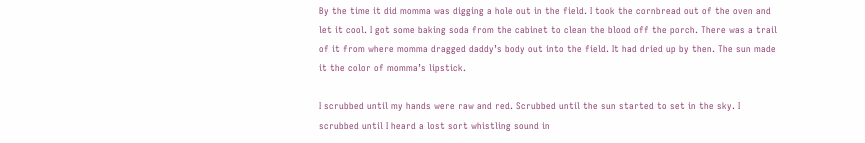By the time it did momma was digging a hole out in the field. I took the cornbread out of the oven and let it cool. I got some baking soda from the cabinet to clean the blood off the porch. There was a trail of it from where momma dragged daddy’s body out into the field. It had dried up by then. The sun made it the color of momma’s lipstick.

I scrubbed until my hands were raw and red. Scrubbed until the sun started to set in the sky. I scrubbed until I heard a lost sort whistling sound in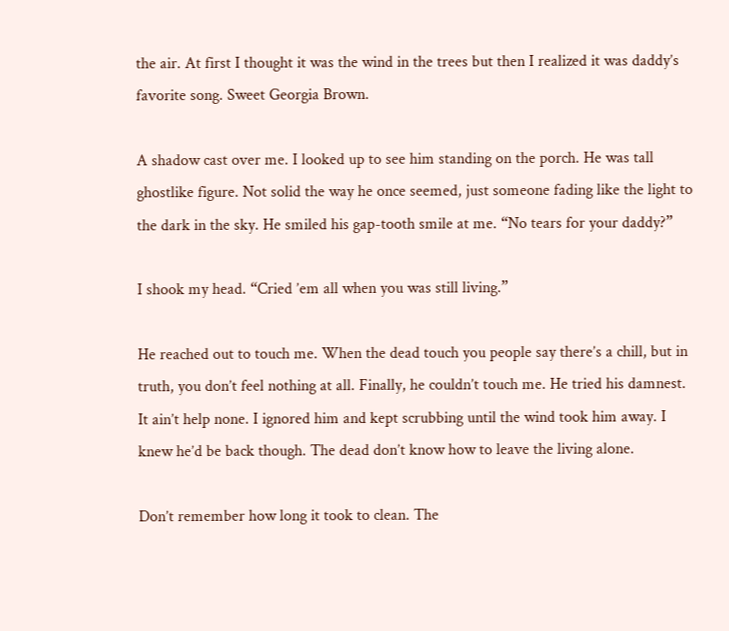the air. At first I thought it was the wind in the trees but then I realized it was daddy’s favorite song. Sweet Georgia Brown.

A shadow cast over me. I looked up to see him standing on the porch. He was tall ghostlike figure. Not solid the way he once seemed, just someone fading like the light to the dark in the sky. He smiled his gap-tooth smile at me. “No tears for your daddy?”

I shook my head. “Cried ’em all when you was still living.”

He reached out to touch me. When the dead touch you people say there’s a chill, but in truth, you don’t feel nothing at all. Finally, he couldn’t touch me. He tried his damnest. It ain’t help none. I ignored him and kept scrubbing until the wind took him away. I knew he’d be back though. The dead don’t know how to leave the living alone.

Don’t remember how long it took to clean. The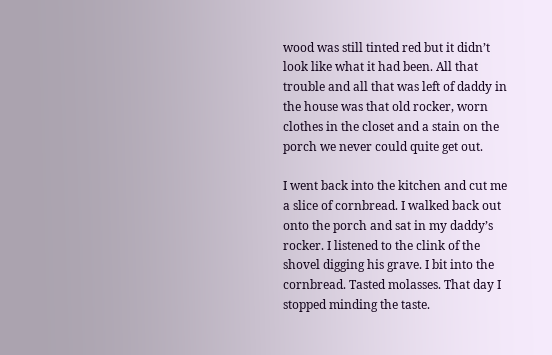wood was still tinted red but it didn’t look like what it had been. All that trouble and all that was left of daddy in the house was that old rocker, worn clothes in the closet and a stain on the porch we never could quite get out.

I went back into the kitchen and cut me a slice of cornbread. I walked back out onto the porch and sat in my daddy’s rocker. I listened to the clink of the shovel digging his grave. I bit into the cornbread. Tasted molasses. That day I stopped minding the taste.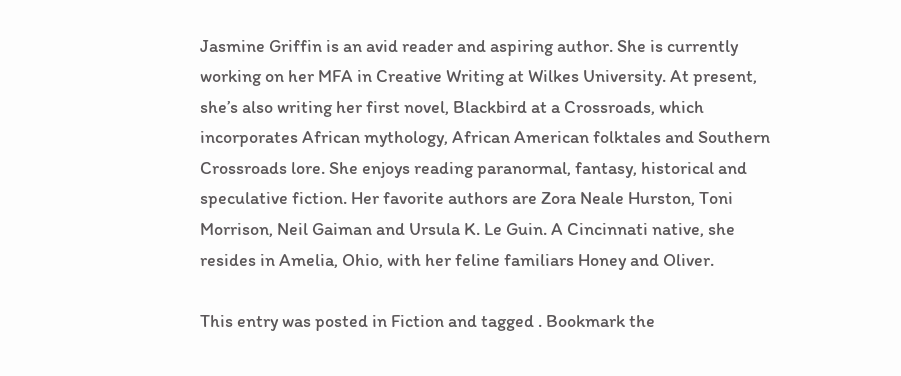Jasmine Griffin is an avid reader and aspiring author. She is currently working on her MFA in Creative Writing at Wilkes University. At present, she’s also writing her first novel, Blackbird at a Crossroads, which incorporates African mythology, African American folktales and Southern Crossroads lore. She enjoys reading paranormal, fantasy, historical and speculative fiction. Her favorite authors are Zora Neale Hurston, Toni Morrison, Neil Gaiman and Ursula K. Le Guin. A Cincinnati native, she resides in Amelia, Ohio, with her feline familiars Honey and Oliver.

This entry was posted in Fiction and tagged . Bookmark the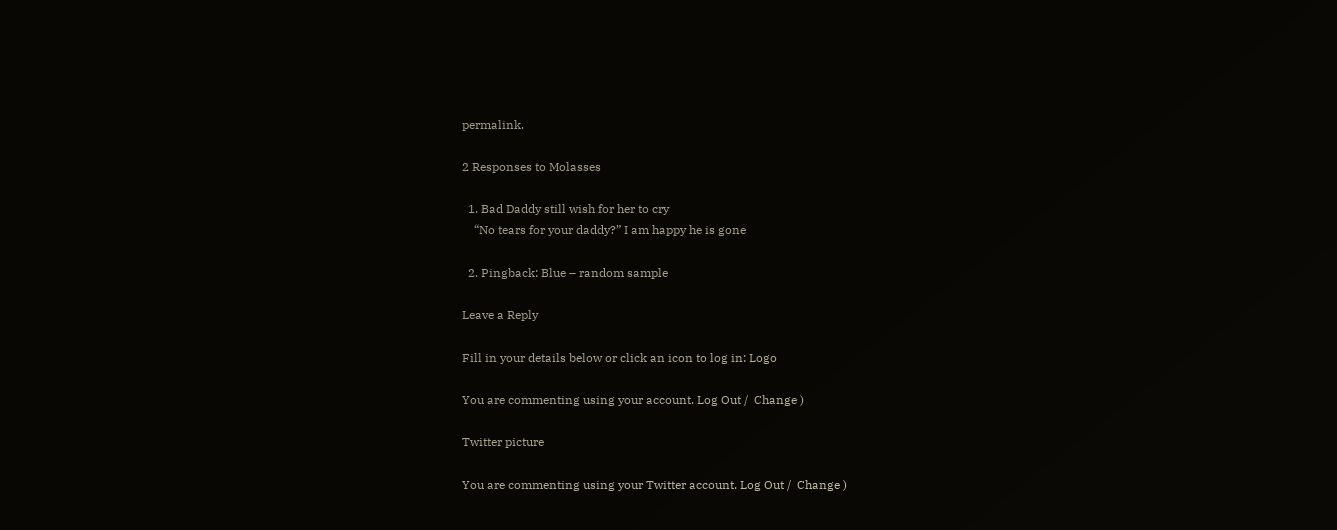permalink.

2 Responses to Molasses

  1. Bad Daddy still wish for her to cry
    “No tears for your daddy?” I am happy he is gone

  2. Pingback: Blue – random sample

Leave a Reply

Fill in your details below or click an icon to log in: Logo

You are commenting using your account. Log Out /  Change )

Twitter picture

You are commenting using your Twitter account. Log Out /  Change )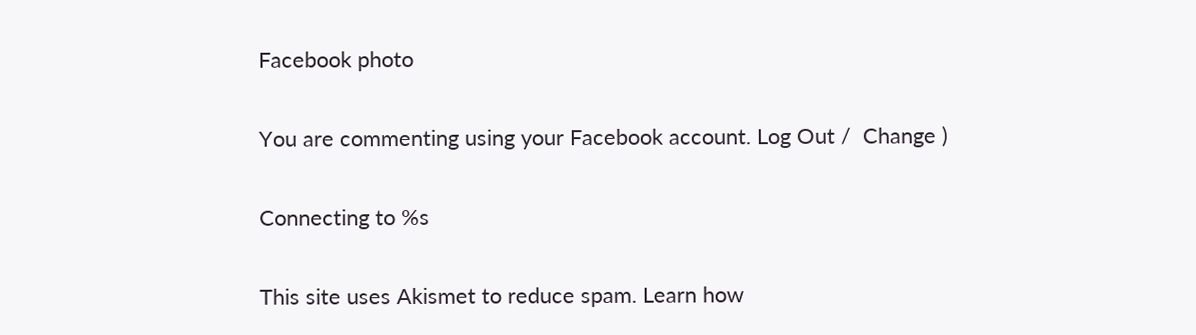Facebook photo

You are commenting using your Facebook account. Log Out /  Change )

Connecting to %s

This site uses Akismet to reduce spam. Learn how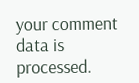your comment data is processed.